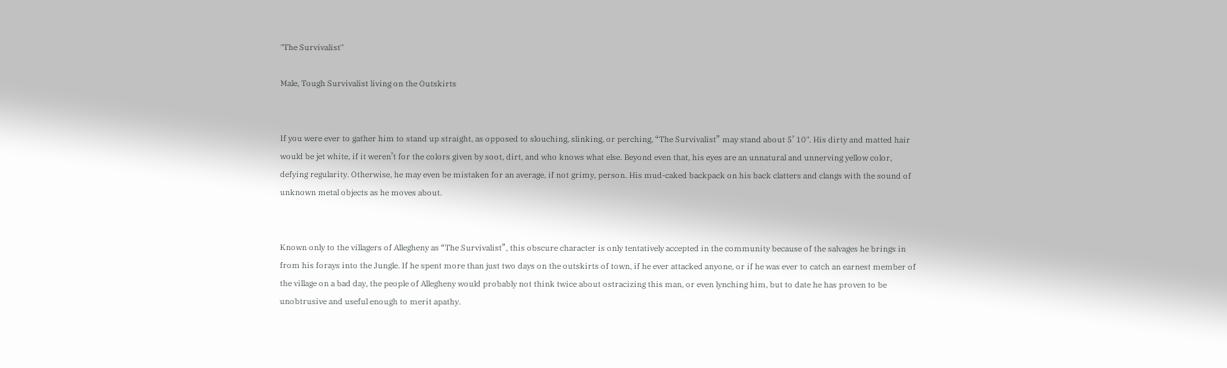"The Survivalist"

Male, Tough Survivalist living on the Outskirts


If you were ever to gather him to stand up straight, as opposed to slouching, slinking, or perching, “The Survivalist” may stand about 5’ 10". His dirty and matted hair would be jet white, if it weren’t for the colors given by soot, dirt, and who knows what else. Beyond even that, his eyes are an unnatural and unnerving yellow color, defying regularity. Otherwise, he may even be mistaken for an average, if not grimy, person. His mud-caked backpack on his back clatters and clangs with the sound of unknown metal objects as he moves about.


Known only to the villagers of Allegheny as “The Survivalist”, this obscure character is only tentatively accepted in the community because of the salvages he brings in from his forays into the Jungle. If he spent more than just two days on the outskirts of town, if he ever attacked anyone, or if he was ever to catch an earnest member of the village on a bad day, the people of Allegheny would probably not think twice about ostracizing this man, or even lynching him, but to date he has proven to be unobtrusive and useful enough to merit apathy.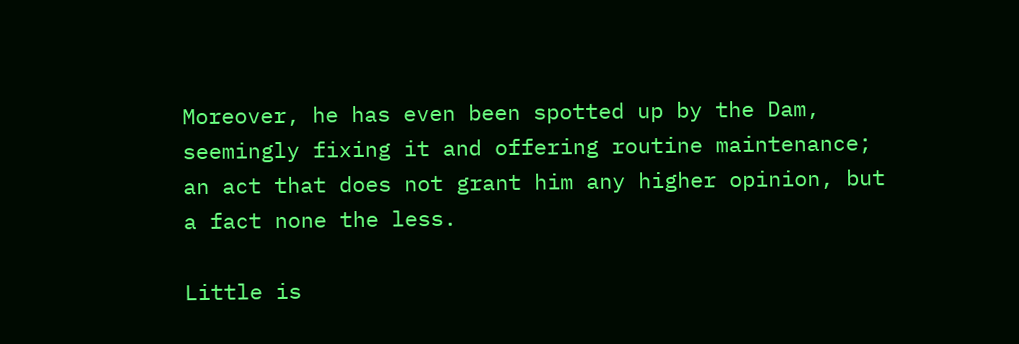Moreover, he has even been spotted up by the Dam, seemingly fixing it and offering routine maintenance; an act that does not grant him any higher opinion, but a fact none the less.

Little is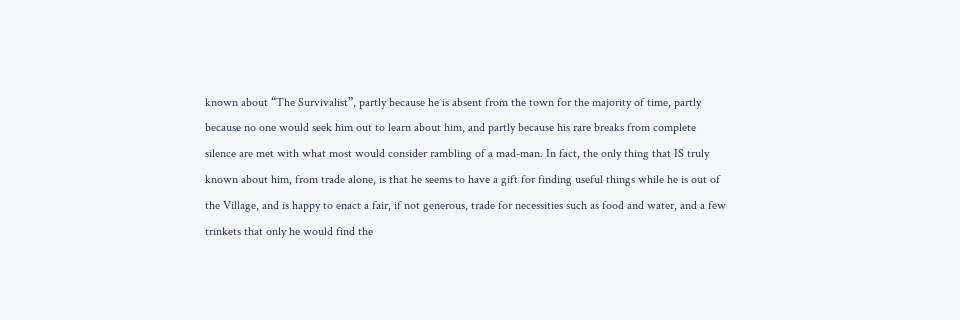known about “The Survivalist”, partly because he is absent from the town for the majority of time, partly because no one would seek him out to learn about him, and partly because his rare breaks from complete silence are met with what most would consider rambling of a mad-man. In fact, the only thing that IS truly known about him, from trade alone, is that he seems to have a gift for finding useful things while he is out of the Village, and is happy to enact a fair, if not generous, trade for necessities such as food and water, and a few trinkets that only he would find the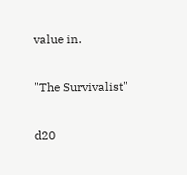value in.

"The Survivalist"

d20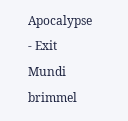Apocalypse - Exit Mundi brimmel